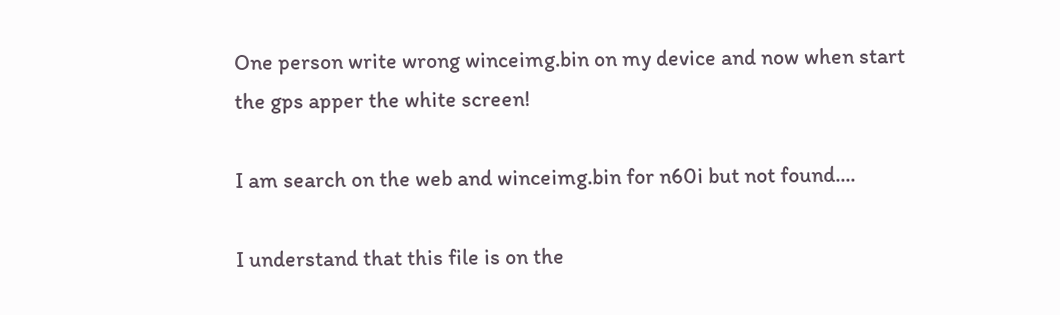One person write wrong winceimg.bin on my device and now when start the gps apper the white screen!

I am search on the web and winceimg.bin for n60i but not found....

I understand that this file is on the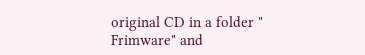original CD in a folder " Frimware" and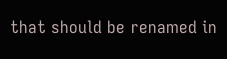that should be renamed in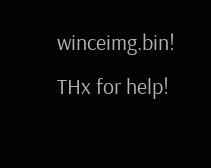winceimg.bin!
THx for help!